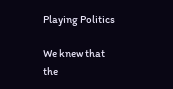Playing Politics

We knew that the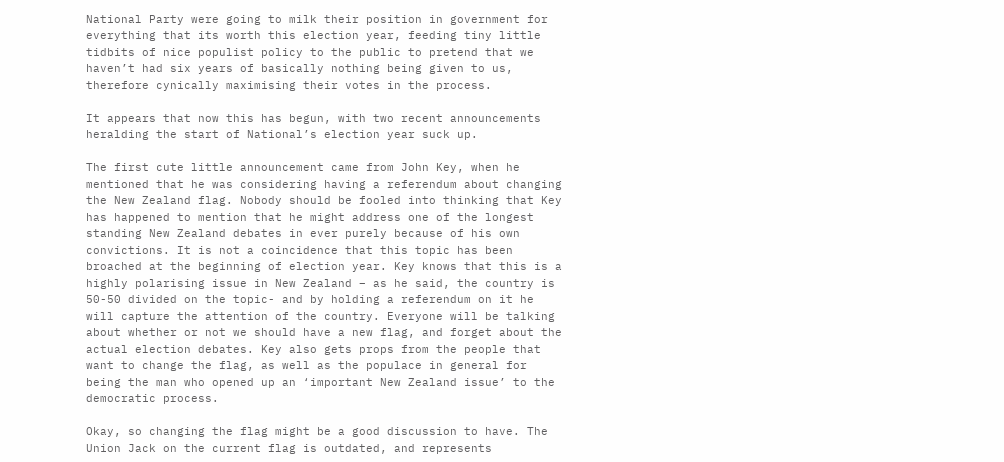National Party were going to milk their position in government for everything that its worth this election year, feeding tiny little tidbits of nice populist policy to the public to pretend that we haven’t had six years of basically nothing being given to us, therefore cynically maximising their votes in the process.

It appears that now this has begun, with two recent announcements heralding the start of National’s election year suck up.

The first cute little announcement came from John Key, when he mentioned that he was considering having a referendum about changing the New Zealand flag. Nobody should be fooled into thinking that Key has happened to mention that he might address one of the longest standing New Zealand debates in ever purely because of his own convictions. It is not a coincidence that this topic has been broached at the beginning of election year. Key knows that this is a highly polarising issue in New Zealand – as he said, the country is 50-50 divided on the topic- and by holding a referendum on it he will capture the attention of the country. Everyone will be talking about whether or not we should have a new flag, and forget about the actual election debates. Key also gets props from the people that want to change the flag, as well as the populace in general for being the man who opened up an ‘important New Zealand issue’ to the democratic process.

Okay, so changing the flag might be a good discussion to have. The Union Jack on the current flag is outdated, and represents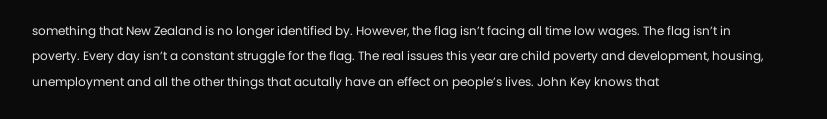something that New Zealand is no longer identified by. However, the flag isn’t facing all time low wages. The flag isn’t in poverty. Every day isn’t a constant struggle for the flag. The real issues this year are child poverty and development, housing, unemployment and all the other things that acutally have an effect on people’s lives. John Key knows that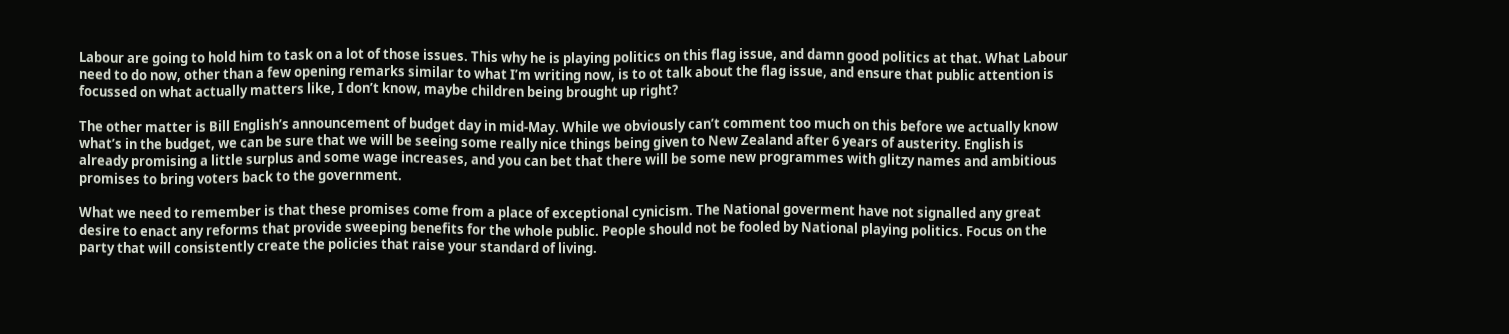Labour are going to hold him to task on a lot of those issues. This why he is playing politics on this flag issue, and damn good politics at that. What Labour need to do now, other than a few opening remarks similar to what I’m writing now, is to ot talk about the flag issue, and ensure that public attention is focussed on what actually matters like, I don’t know, maybe children being brought up right?

The other matter is Bill English’s announcement of budget day in mid-May. While we obviously can’t comment too much on this before we actually know what’s in the budget, we can be sure that we will be seeing some really nice things being given to New Zealand after 6 years of austerity. English is already promising a little surplus and some wage increases, and you can bet that there will be some new programmes with glitzy names and ambitious promises to bring voters back to the government.

What we need to remember is that these promises come from a place of exceptional cynicism. The National goverment have not signalled any great desire to enact any reforms that provide sweeping benefits for the whole public. People should not be fooled by National playing politics. Focus on the party that will consistently create the policies that raise your standard of living.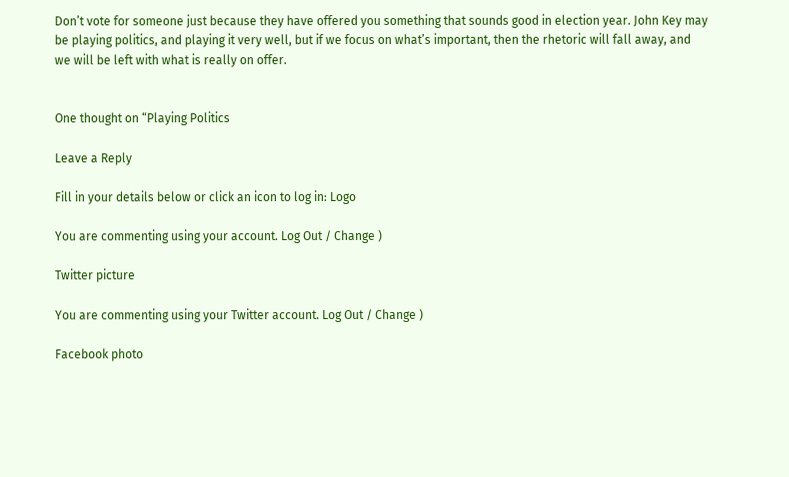Don’t vote for someone just because they have offered you something that sounds good in election year. John Key may be playing politics, and playing it very well, but if we focus on what’s important, then the rhetoric will fall away, and we will be left with what is really on offer.


One thought on “Playing Politics

Leave a Reply

Fill in your details below or click an icon to log in: Logo

You are commenting using your account. Log Out / Change )

Twitter picture

You are commenting using your Twitter account. Log Out / Change )

Facebook photo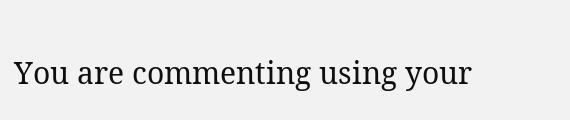You are commenting using your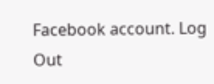Facebook account. Log Out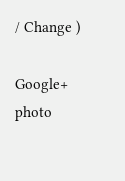/ Change )

Google+ photo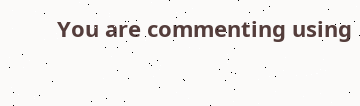You are commenting using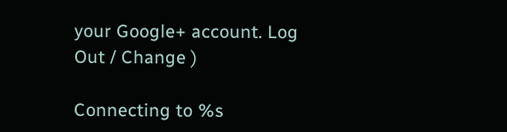your Google+ account. Log Out / Change )

Connecting to %s